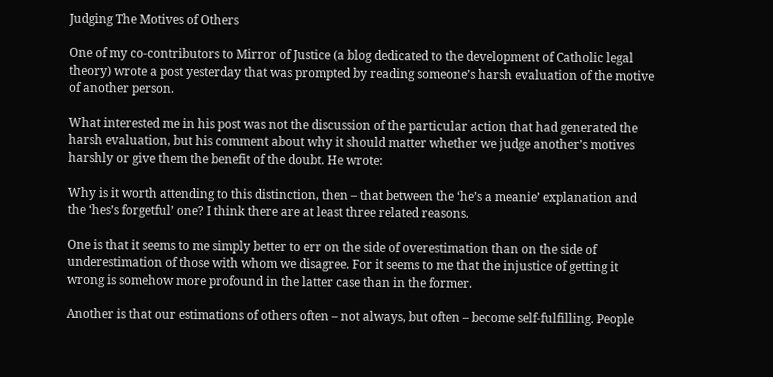Judging The Motives of Others

One of my co-contributors to Mirror of Justice (a blog dedicated to the development of Catholic legal theory) wrote a post yesterday that was prompted by reading someone’s harsh evaluation of the motive of another person.

What interested me in his post was not the discussion of the particular action that had generated the harsh evaluation, but his comment about why it should matter whether we judge another’s motives harshly or give them the benefit of the doubt. He wrote:

Why is it worth attending to this distinction, then – that between the ‘he’s a meanie’ explanation and the ‘hes’s forgetful’ one? I think there are at least three related reasons.

One is that it seems to me simply better to err on the side of overestimation than on the side of underestimation of those with whom we disagree. For it seems to me that the injustice of getting it wrong is somehow more profound in the latter case than in the former.

Another is that our estimations of others often – not always, but often – become self-fulfilling. People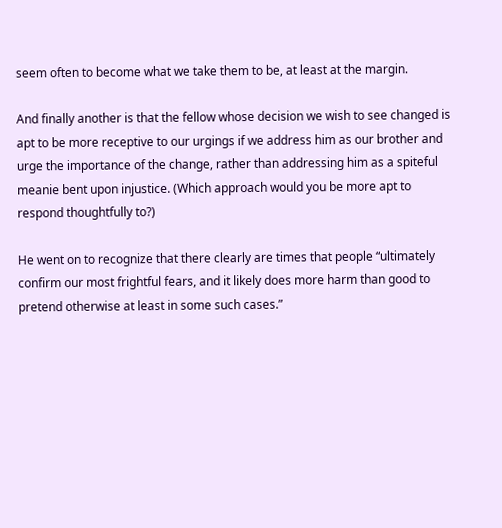seem often to become what we take them to be, at least at the margin.

And finally another is that the fellow whose decision we wish to see changed is apt to be more receptive to our urgings if we address him as our brother and urge the importance of the change, rather than addressing him as a spiteful meanie bent upon injustice. (Which approach would you be more apt to respond thoughtfully to?)

He went on to recognize that there clearly are times that people “ultimately confirm our most frightful fears, and it likely does more harm than good to pretend otherwise at least in some such cases.”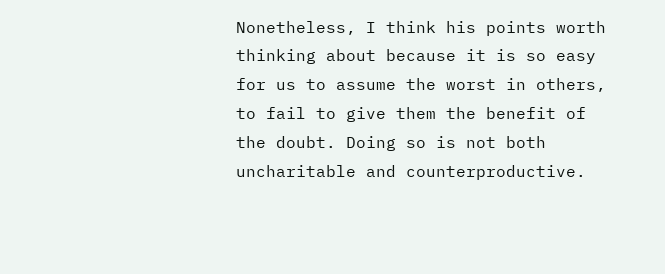Nonetheless, I think his points worth thinking about because it is so easy for us to assume the worst in others, to fail to give them the benefit of the doubt. Doing so is not both uncharitable and counterproductive.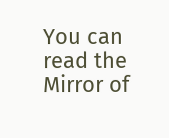You can read the Mirror of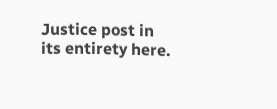Justice post in its entirety here.